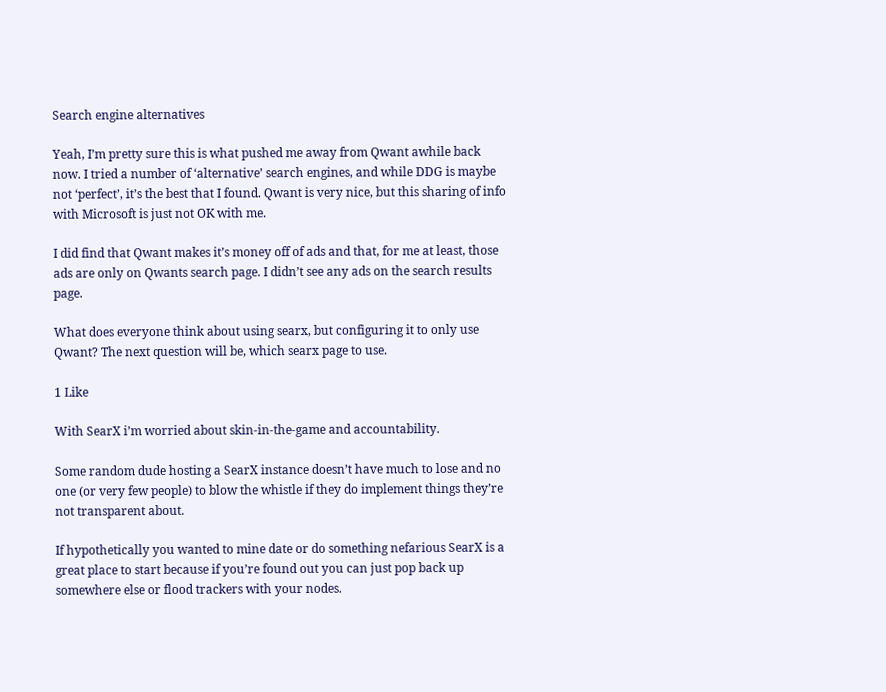Search engine alternatives

Yeah, I’m pretty sure this is what pushed me away from Qwant awhile back now. I tried a number of ‘alternative’ search engines, and while DDG is maybe not ‘perfect’, it’s the best that I found. Qwant is very nice, but this sharing of info with Microsoft is just not OK with me.

I did find that Qwant makes it’s money off of ads and that, for me at least, those ads are only on Qwants search page. I didn’t see any ads on the search results page.

What does everyone think about using searx, but configuring it to only use Qwant? The next question will be, which searx page to use.

1 Like

With SearX i’m worried about skin-in-the-game and accountability.

Some random dude hosting a SearX instance doesn’t have much to lose and no one (or very few people) to blow the whistle if they do implement things they’re not transparent about.

If hypothetically you wanted to mine date or do something nefarious SearX is a great place to start because if you’re found out you can just pop back up somewhere else or flood trackers with your nodes.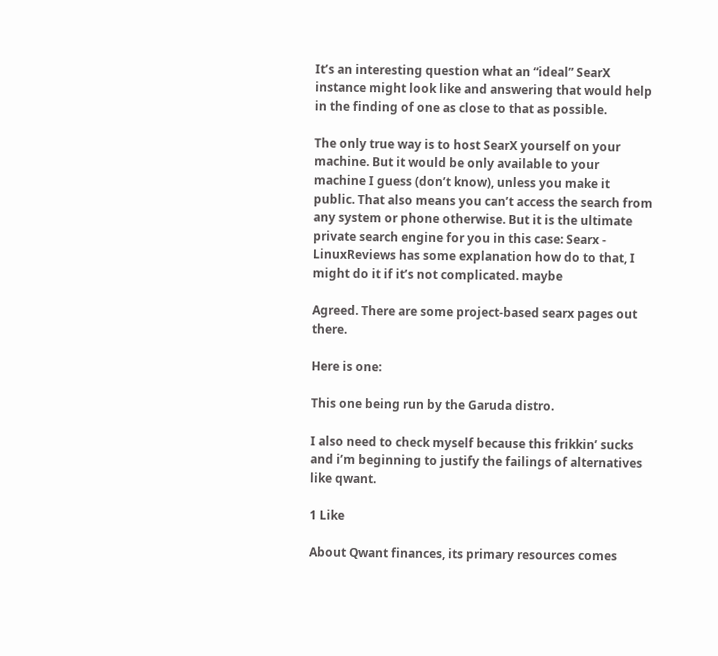It’s an interesting question what an “ideal” SearX instance might look like and answering that would help in the finding of one as close to that as possible.

The only true way is to host SearX yourself on your machine. But it would be only available to your machine I guess (don’t know), unless you make it public. That also means you can’t access the search from any system or phone otherwise. But it is the ultimate private search engine for you in this case: Searx - LinuxReviews has some explanation how do to that, I might do it if it’s not complicated. maybe

Agreed. There are some project-based searx pages out there.

Here is one:

This one being run by the Garuda distro.

I also need to check myself because this frikkin’ sucks and i’m beginning to justify the failings of alternatives like qwant.

1 Like

About Qwant finances, its primary resources comes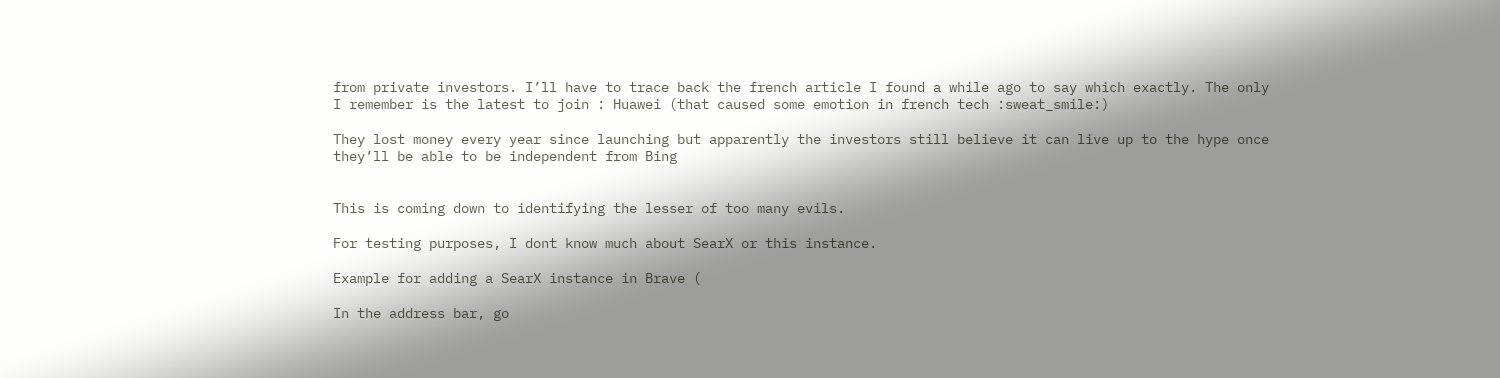from private investors. I’ll have to trace back the french article I found a while ago to say which exactly. The only I remember is the latest to join : Huawei (that caused some emotion in french tech :sweat_smile:)

They lost money every year since launching but apparently the investors still believe it can live up to the hype once they’ll be able to be independent from Bing


This is coming down to identifying the lesser of too many evils.

For testing purposes, I dont know much about SearX or this instance.

Example for adding a SearX instance in Brave (

In the address bar, go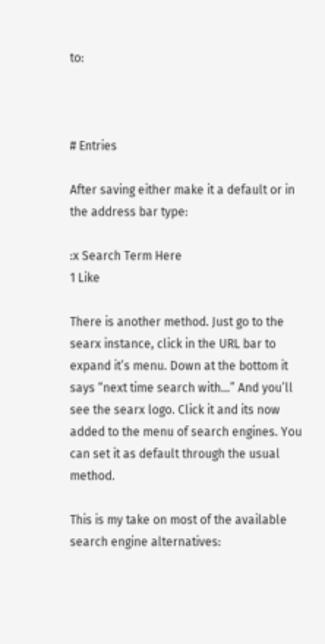to:



# Entries

After saving either make it a default or in the address bar type:

:x Search Term Here
1 Like

There is another method. Just go to the searx instance, click in the URL bar to expand it’s menu. Down at the bottom it says “next time search with…” And you’ll see the searx logo. Click it and its now added to the menu of search engines. You can set it as default through the usual method.

This is my take on most of the available search engine alternatives: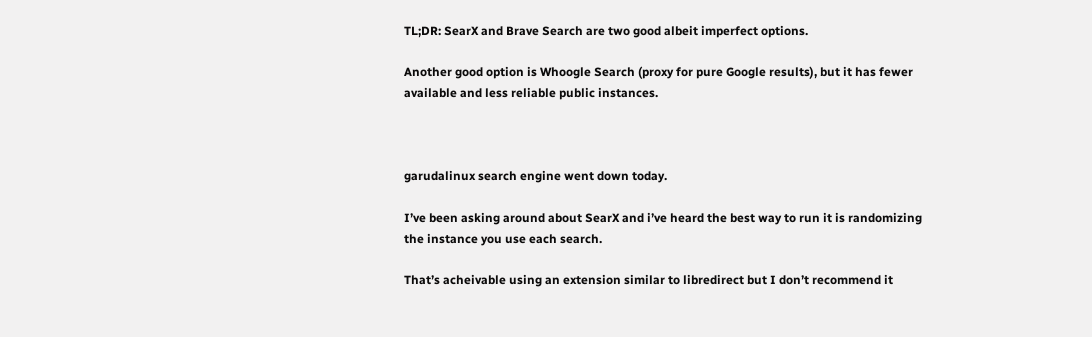TL;DR: SearX and Brave Search are two good albeit imperfect options.

Another good option is Whoogle Search (proxy for pure Google results), but it has fewer available and less reliable public instances.



garudalinux search engine went down today.

I’ve been asking around about SearX and i’ve heard the best way to run it is randomizing the instance you use each search.

That’s acheivable using an extension similar to libredirect but I don’t recommend it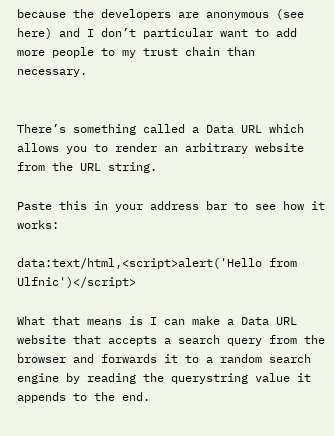because the developers are anonymous (see here) and I don’t particular want to add more people to my trust chain than necessary.


There’s something called a Data URL which allows you to render an arbitrary website from the URL string.

Paste this in your address bar to see how it works:

data:text/html,<script>alert('Hello from Ulfnic')</script>

What that means is I can make a Data URL website that accepts a search query from the browser and forwards it to a random search engine by reading the querystring value it appends to the end.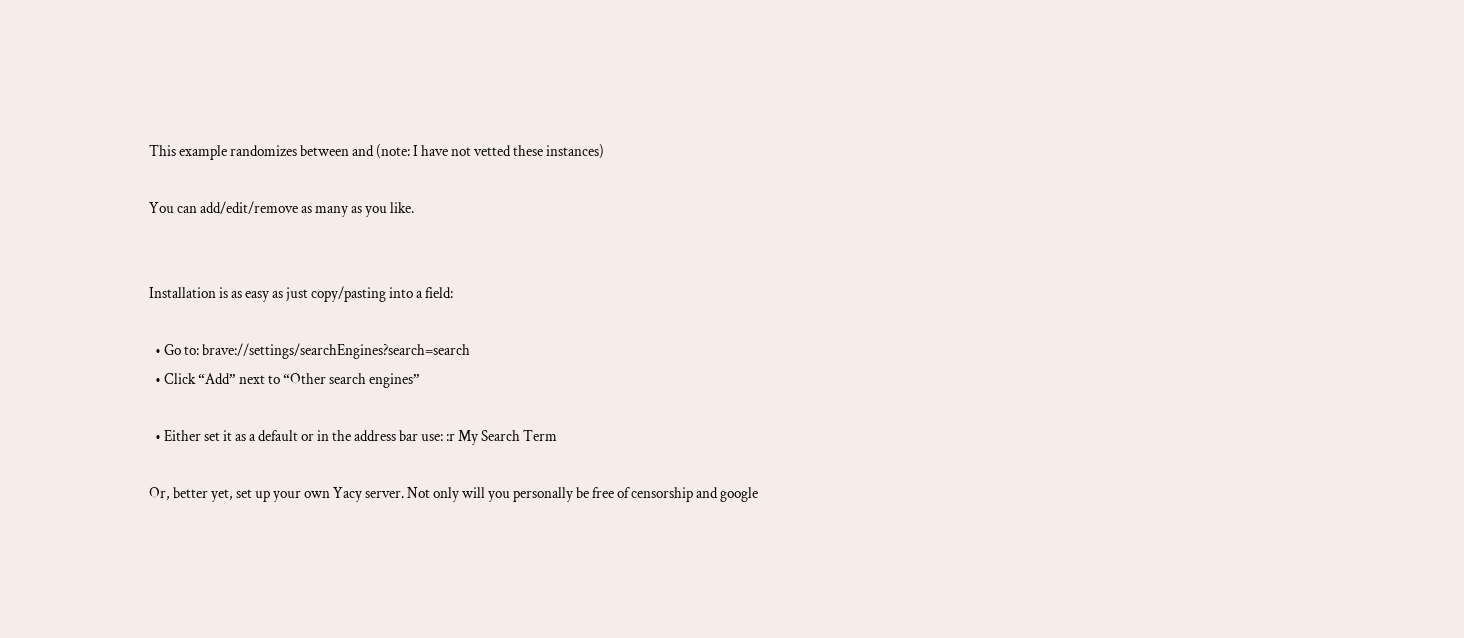This example randomizes between and (note: I have not vetted these instances)

You can add/edit/remove as many as you like.


Installation is as easy as just copy/pasting into a field:

  • Go to: brave://settings/searchEngines?search=search
  • Click “Add” next to “Other search engines”

  • Either set it as a default or in the address bar use: :r My Search Term

Or, better yet, set up your own Yacy server. Not only will you personally be free of censorship and google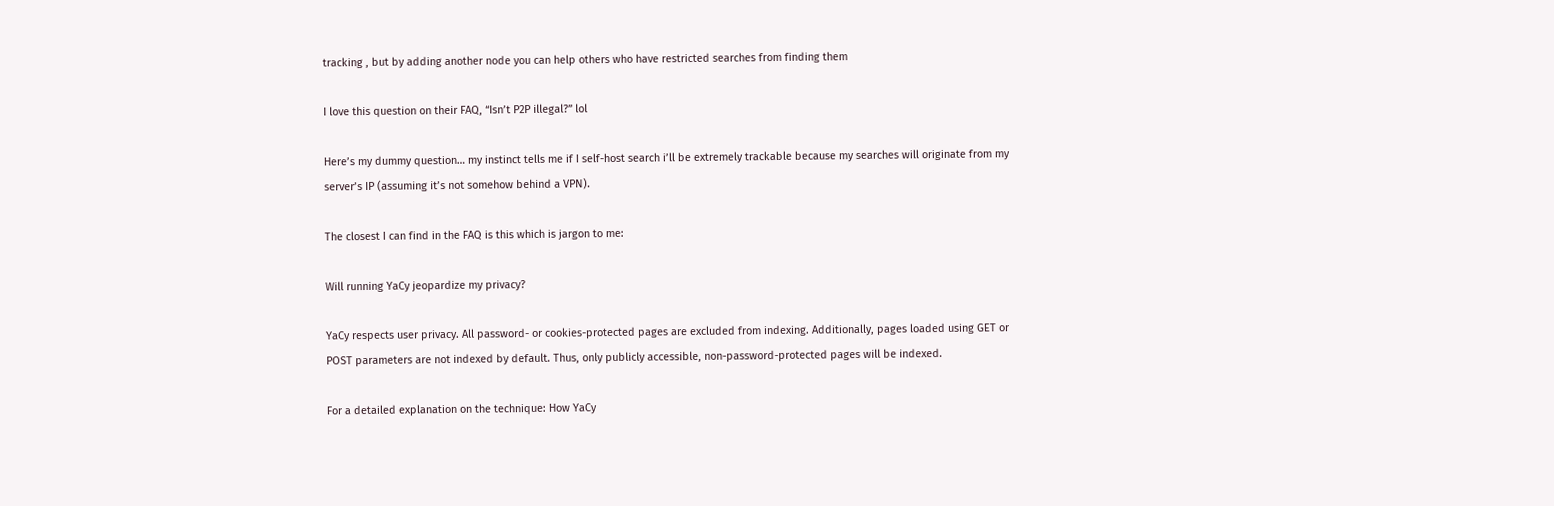tracking , but by adding another node you can help others who have restricted searches from finding them

I love this question on their FAQ, “Isn’t P2P illegal?” lol

Here’s my dummy question… my instinct tells me if I self-host search i’ll be extremely trackable because my searches will originate from my server’s IP (assuming it’s not somehow behind a VPN).

The closest I can find in the FAQ is this which is jargon to me:

Will running YaCy jeopardize my privacy?

YaCy respects user privacy. All password- or cookies-protected pages are excluded from indexing. Additionally, pages loaded using GET or POST parameters are not indexed by default. Thus, only publicly accessible, non-password-protected pages will be indexed.

For a detailed explanation on the technique: How YaCy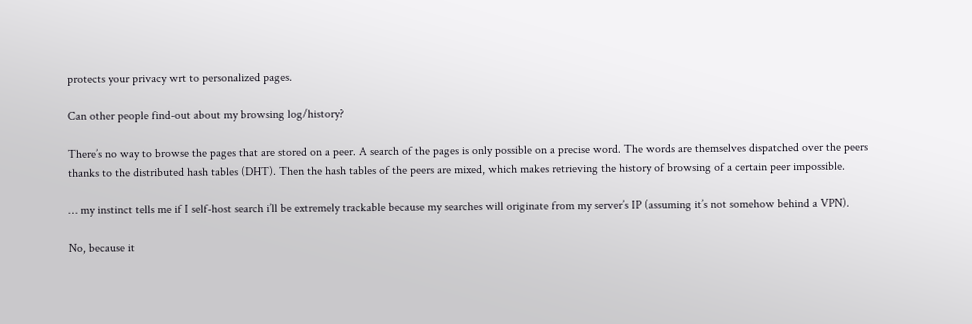protects your privacy wrt to personalized pages.

Can other people find-out about my browsing log/history?

There’s no way to browse the pages that are stored on a peer. A search of the pages is only possible on a precise word. The words are themselves dispatched over the peers thanks to the distributed hash tables (DHT). Then the hash tables of the peers are mixed, which makes retrieving the history of browsing of a certain peer impossible.

… my instinct tells me if I self-host search i’ll be extremely trackable because my searches will originate from my server’s IP (assuming it’s not somehow behind a VPN).

No, because it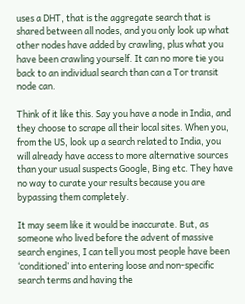uses a DHT, that is the aggregate search that is shared between all nodes, and you only look up what other nodes have added by crawling, plus what you have been crawling yourself. It can no more tie you back to an individual search than can a Tor transit node can.

Think of it like this. Say you have a node in India, and they choose to scrape all their local sites. When you, from the US, look up a search related to India, you will already have access to more alternative sources than your usual suspects Google, Bing etc. They have no way to curate your results because you are bypassing them completely.

It may seem like it would be inaccurate. But, as someone who lived before the advent of massive search engines, I can tell you most people have been ‘conditioned’ into entering loose and non-specific search terms and having the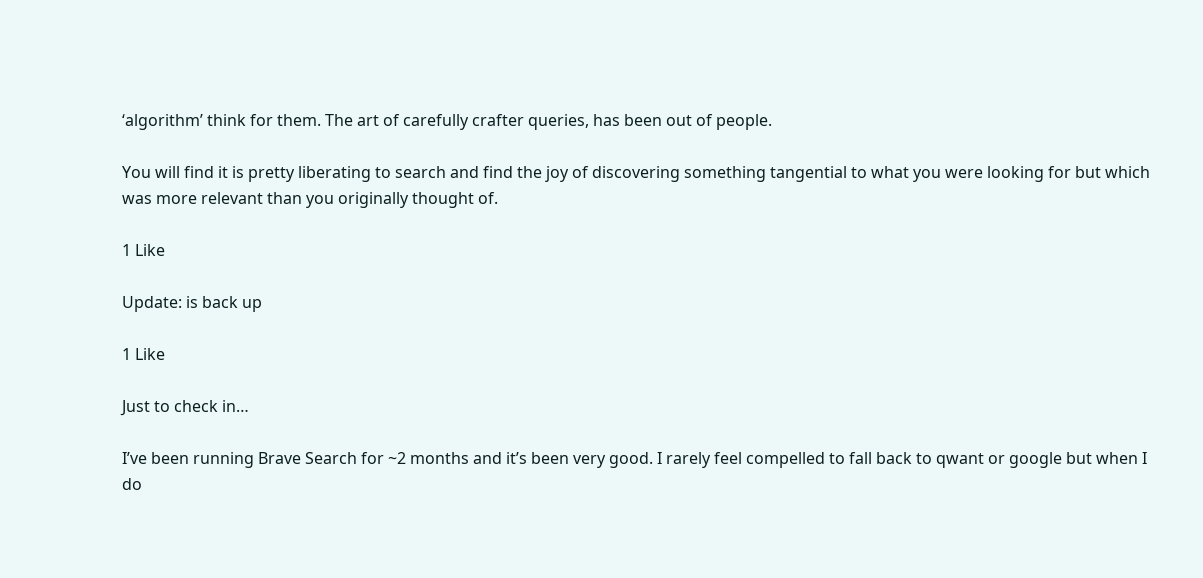‘algorithm’ think for them. The art of carefully crafter queries, has been out of people.

You will find it is pretty liberating to search and find the joy of discovering something tangential to what you were looking for but which was more relevant than you originally thought of.

1 Like

Update: is back up

1 Like

Just to check in…

I’ve been running Brave Search for ~2 months and it’s been very good. I rarely feel compelled to fall back to qwant or google but when I do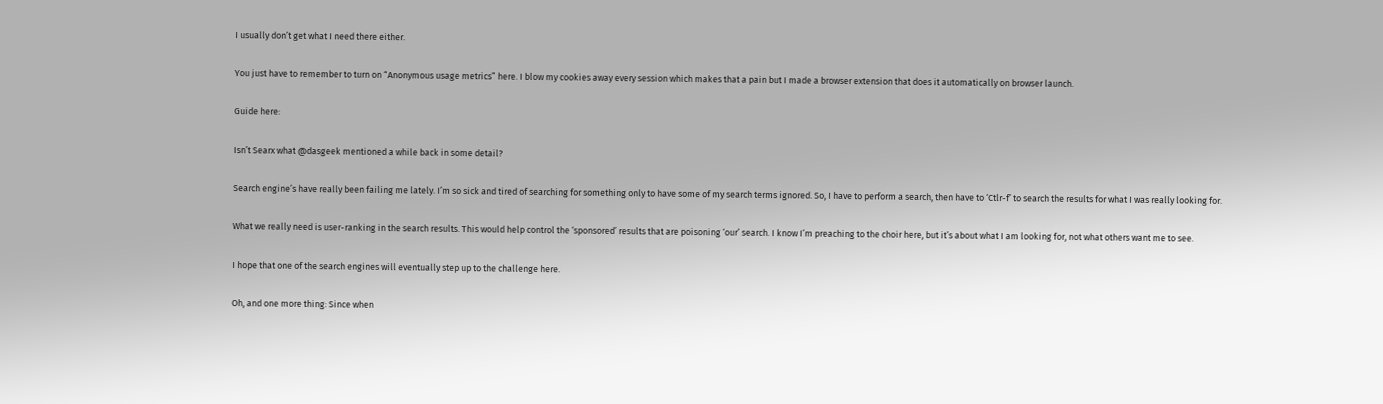I usually don’t get what I need there either.

You just have to remember to turn on “Anonymous usage metrics” here. I blow my cookies away every session which makes that a pain but I made a browser extension that does it automatically on browser launch.

Guide here:

Isn’t Searx what @dasgeek mentioned a while back in some detail?

Search engine’s have really been failing me lately. I’m so sick and tired of searching for something only to have some of my search terms ignored. So, I have to perform a search, then have to ‘Ctlr-f’ to search the results for what I was really looking for.

What we really need is user-ranking in the search results. This would help control the ‘sponsored’ results that are poisoning ‘our’ search. I know I’m preaching to the choir here, but it’s about what I am looking for, not what others want me to see.

I hope that one of the search engines will eventually step up to the challenge here.

Oh, and one more thing: Since when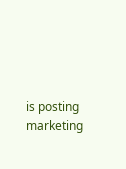is posting marketing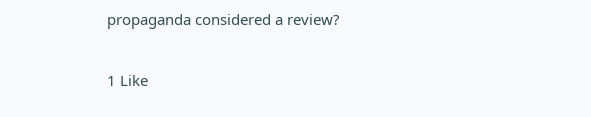propaganda considered a review?

1 Like